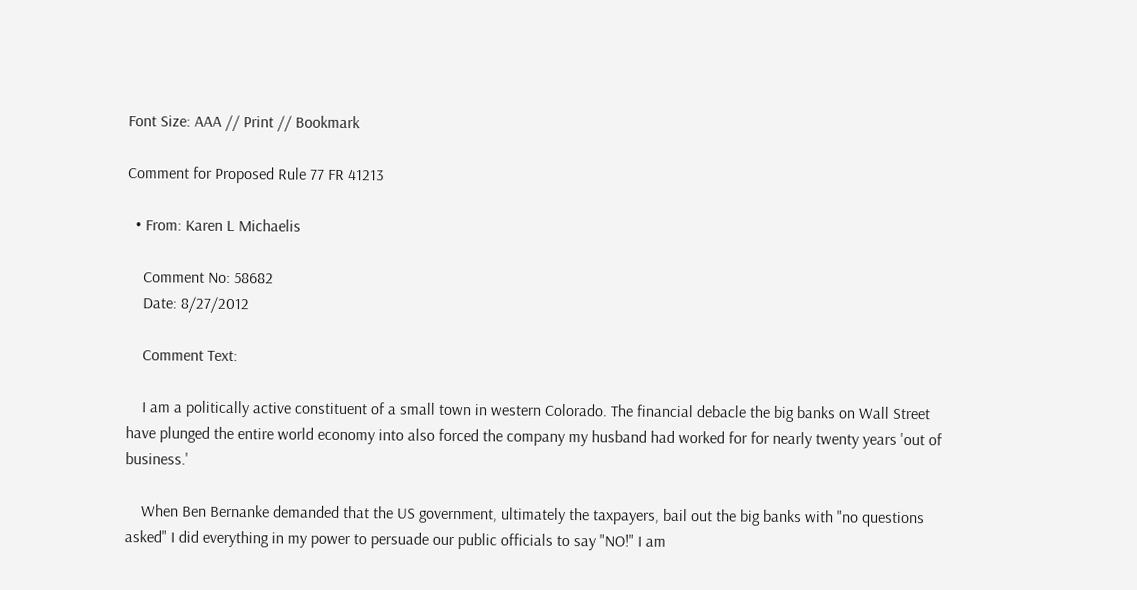Font Size: AAA // Print // Bookmark

Comment for Proposed Rule 77 FR 41213

  • From: Karen L Michaelis

    Comment No: 58682
    Date: 8/27/2012

    Comment Text:

    I am a politically active constituent of a small town in western Colorado. The financial debacle the big banks on Wall Street have plunged the entire world economy into also forced the company my husband had worked for for nearly twenty years 'out of business.'

    When Ben Bernanke demanded that the US government, ultimately the taxpayers, bail out the big banks with "no questions asked" I did everything in my power to persuade our public officials to say "NO!" I am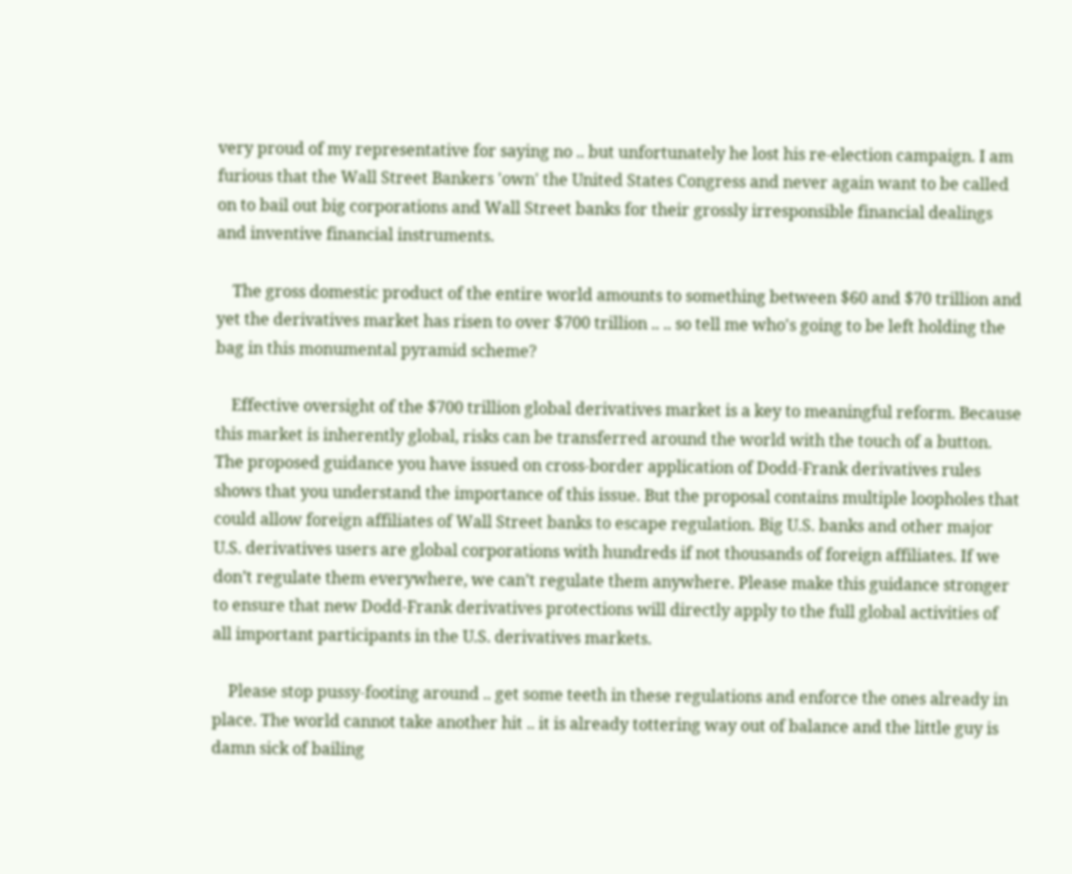very proud of my representative for saying no .. but unfortunately he lost his re-election campaign. I am furious that the Wall Street Bankers 'own' the United States Congress and never again want to be called on to bail out big corporations and Wall Street banks for their grossly irresponsible financial dealings and inventive financial instruments.

    The gross domestic product of the entire world amounts to something between $60 and $70 trillion and yet the derivatives market has risen to over $700 trillion .. .. so tell me who's going to be left holding the bag in this monumental pyramid scheme?

    Effective oversight of the $700 trillion global derivatives market is a key to meaningful reform. Because this market is inherently global, risks can be transferred around the world with the touch of a button. The proposed guidance you have issued on cross-border application of Dodd-Frank derivatives rules shows that you understand the importance of this issue. But the proposal contains multiple loopholes that could allow foreign affiliates of Wall Street banks to escape regulation. Big U.S. banks and other major U.S. derivatives users are global corporations with hundreds if not thousands of foreign affiliates. If we don’t regulate them everywhere, we can’t regulate them anywhere. Please make this guidance stronger to ensure that new Dodd-Frank derivatives protections will directly apply to the full global activities of all important participants in the U.S. derivatives markets.

    Please stop pussy-footing around .. get some teeth in these regulations and enforce the ones already in place. The world cannot take another hit .. it is already tottering way out of balance and the little guy is damn sick of bailing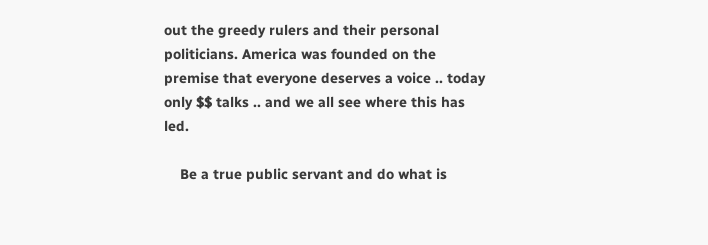out the greedy rulers and their personal politicians. America was founded on the premise that everyone deserves a voice .. today only $$ talks .. and we all see where this has led.

    Be a true public servant and do what is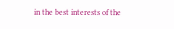in the best interests of the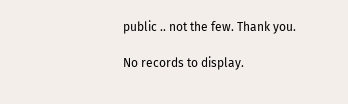public .. not the few. Thank you.

No records to display.